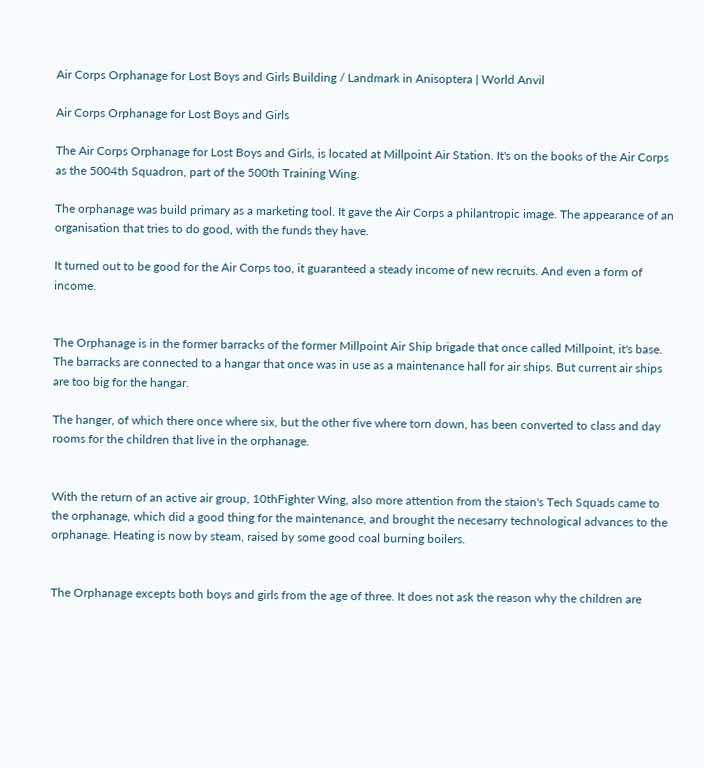Air Corps Orphanage for Lost Boys and Girls Building / Landmark in Anisoptera | World Anvil

Air Corps Orphanage for Lost Boys and Girls

The Air Corps Orphanage for Lost Boys and Girls, is located at Millpoint Air Station. It's on the books of the Air Corps as the 5004th Squadron, part of the 500th Training Wing.

The orphanage was build primary as a marketing tool. It gave the Air Corps a philantropic image. The appearance of an organisation that tries to do good, with the funds they have.

It turned out to be good for the Air Corps too, it guaranteed a steady income of new recruits. And even a form of income.


The Orphanage is in the former barracks of the former Millpoint Air Ship brigade that once called Millpoint, it's base. The barracks are connected to a hangar that once was in use as a maintenance hall for air ships. But current air ships are too big for the hangar.

The hanger, of which there once where six, but the other five where torn down, has been converted to class and day rooms for the children that live in the orphanage.


With the return of an active air group, 10thFighter Wing, also more attention from the staion's Tech Squads came to the orphanage, which did a good thing for the maintenance, and brought the necesarry technological advances to the orphanage. Heating is now by steam, raised by some good coal burning boilers.


The Orphanage excepts both boys and girls from the age of three. It does not ask the reason why the children are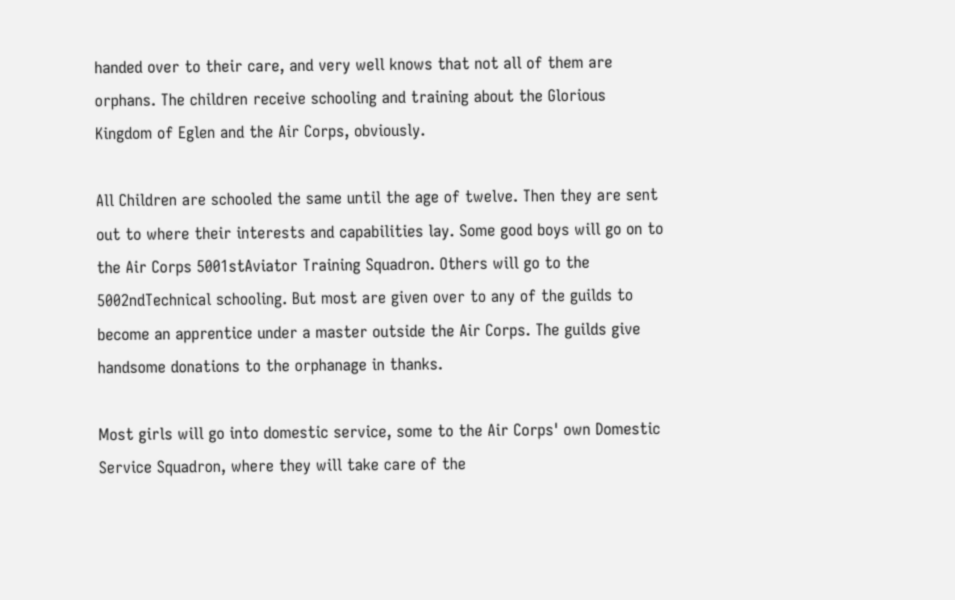handed over to their care, and very well knows that not all of them are orphans. The children receive schooling and training about the Glorious Kingdom of Eglen and the Air Corps, obviously.

All Children are schooled the same until the age of twelve. Then they are sent out to where their interests and capabilities lay. Some good boys will go on to the Air Corps 5001stAviator Training Squadron. Others will go to the 5002ndTechnical schooling. But most are given over to any of the guilds to become an apprentice under a master outside the Air Corps. The guilds give handsome donations to the orphanage in thanks.

Most girls will go into domestic service, some to the Air Corps' own Domestic Service Squadron, where they will take care of the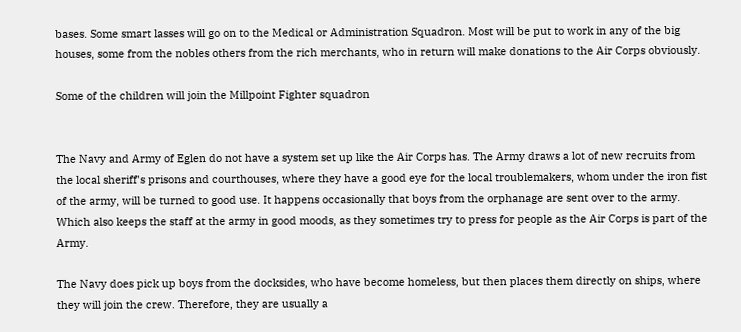bases. Some smart lasses will go on to the Medical or Administration Squadron. Most will be put to work in any of the big houses, some from the nobles others from the rich merchants, who in return will make donations to the Air Corps obviously.

Some of the children will join the Millpoint Fighter squadron


The Navy and Army of Eglen do not have a system set up like the Air Corps has. The Army draws a lot of new recruits from the local sheriff's prisons and courthouses, where they have a good eye for the local troublemakers, whom under the iron fist of the army, will be turned to good use. It happens occasionally that boys from the orphanage are sent over to the army. Which also keeps the staff at the army in good moods, as they sometimes try to press for people as the Air Corps is part of the Army.

The Navy does pick up boys from the docksides, who have become homeless, but then places them directly on ships, where they will join the crew. Therefore, they are usually a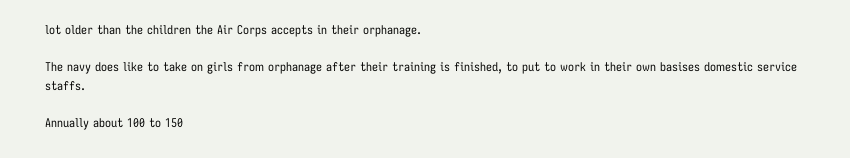lot older than the children the Air Corps accepts in their orphanage.

The navy does like to take on girls from orphanage after their training is finished, to put to work in their own basises domestic service staffs.

Annually about 100 to 150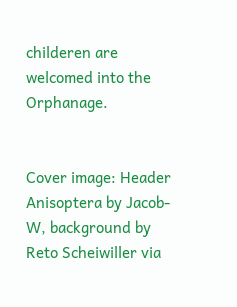childeren are welcomed into the Orphanage.


Cover image: Header Anisoptera by Jacob-W, background by Reto Scheiwiller via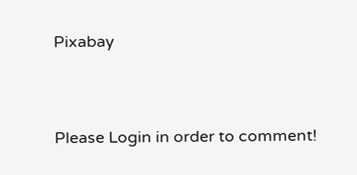Pixabay


Please Login in order to comment!